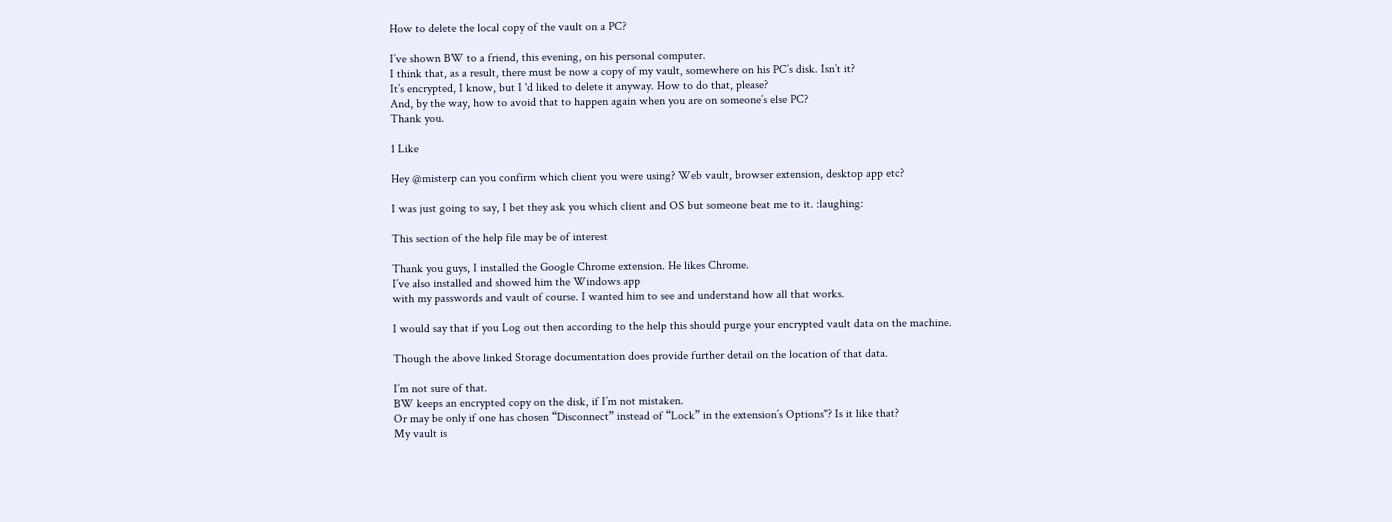How to delete the local copy of the vault on a PC?

I’ve shown BW to a friend, this evening, on his personal computer.
I think that, as a result, there must be now a copy of my vault, somewhere on his PC’s disk. Isn’t it?
It’s encrypted, I know, but I 'd liked to delete it anyway. How to do that, please?
And, by the way, how to avoid that to happen again when you are on someone’s else PC?
Thank you.

1 Like

Hey @misterp can you confirm which client you were using? Web vault, browser extension, desktop app etc?

I was just going to say, I bet they ask you which client and OS but someone beat me to it. :laughing:

This section of the help file may be of interest

Thank you guys, I installed the Google Chrome extension. He likes Chrome.
I’ve also installed and showed him the Windows app
with my passwords and vault of course. I wanted him to see and understand how all that works.

I would say that if you Log out then according to the help this should purge your encrypted vault data on the machine.

Though the above linked Storage documentation does provide further detail on the location of that data.

I’m not sure of that.
BW keeps an encrypted copy on the disk, if I’m not mistaken.
Or may be only if one has chosen “Disconnect” instead of “Lock” in the extension’s Options"? Is it like that?
My vault is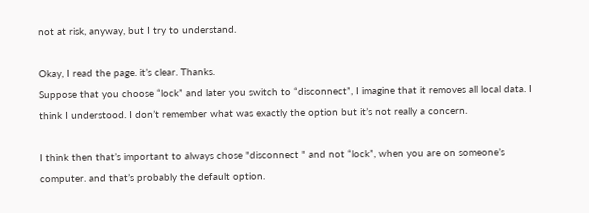not at risk, anyway, but I try to understand.

Okay, I read the page. it’s clear. Thanks.
Suppose that you choose “lock” and later you switch to “disconnect”, I imagine that it removes all local data. I think I understood. I don’t remember what was exactly the option but it’s not really a concern.

I think then that’s important to always chose "disconnect " and not “lock”, when you are on someone’s computer. and that’s probably the default option.